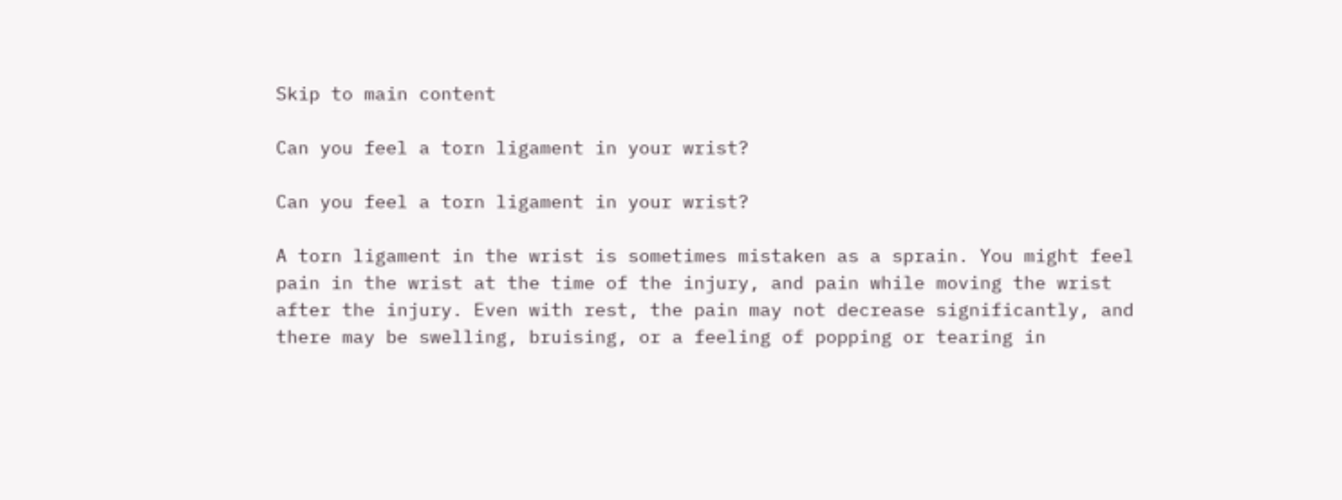Skip to main content

Can you feel a torn ligament in your wrist?

Can you feel a torn ligament in your wrist?

A torn ligament in the wrist is sometimes mistaken as a sprain. You might feel pain in the wrist at the time of the injury, and pain while moving the wrist after the injury. Even with rest, the pain may not decrease significantly, and there may be swelling, bruising, or a feeling of popping or tearing in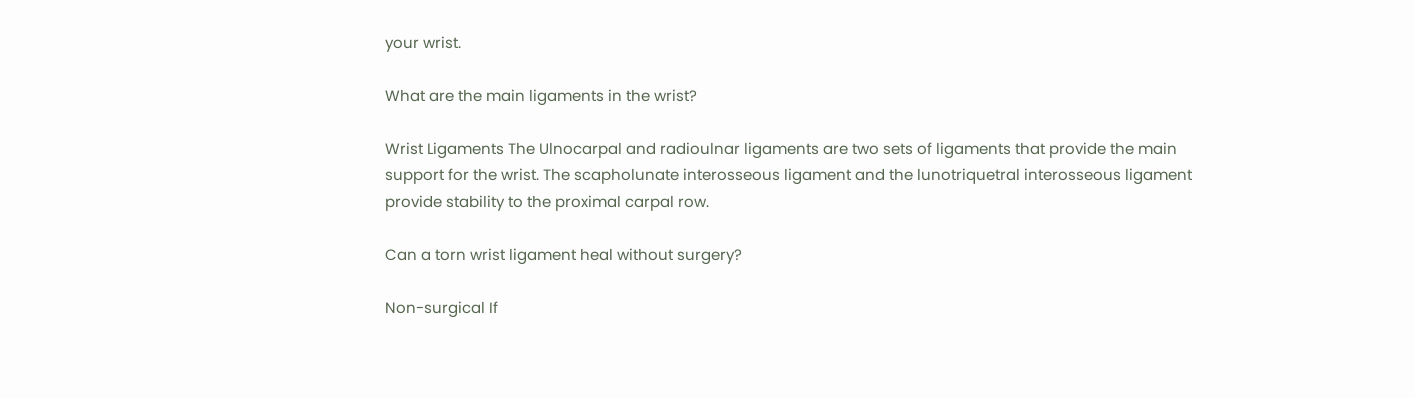your wrist.

What are the main ligaments in the wrist?

Wrist Ligaments The Ulnocarpal and radioulnar ligaments are two sets of ligaments that provide the main support for the wrist. The scapholunate interosseous ligament and the lunotriquetral interosseous ligament provide stability to the proximal carpal row.

Can a torn wrist ligament heal without surgery?

Non-surgical If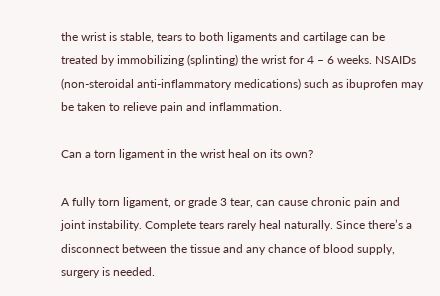the wrist is stable, tears to both ligaments and cartilage can be treated by immobilizing (splinting) the wrist for 4 – 6 weeks. NSAIDs (non-steroidal anti-inflammatory medications) such as ibuprofen may be taken to relieve pain and inflammation.

Can a torn ligament in the wrist heal on its own?

A fully torn ligament, or grade 3 tear, can cause chronic pain and joint instability. Complete tears rarely heal naturally. Since there’s a disconnect between the tissue and any chance of blood supply, surgery is needed.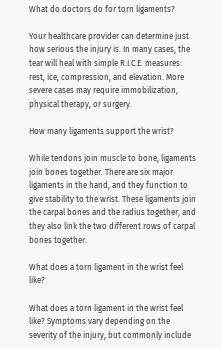What do doctors do for torn ligaments?

Your healthcare provider can determine just how serious the injury is. In many cases, the tear will heal with simple R.I.C.E. measures: rest, ice, compression, and elevation. More severe cases may require immobilization, physical therapy, or surgery.

How many ligaments support the wrist?

While tendons join muscle to bone, ligaments join bones together. There are six major ligaments in the hand, and they function to give stability to the wrist. These ligaments join the carpal bones and the radius together, and they also link the two different rows of carpal bones together.

What does a torn ligament in the wrist feel like?

What does a torn ligament in the wrist feel like? Symptoms vary depending on the severity of the injury, but commonly include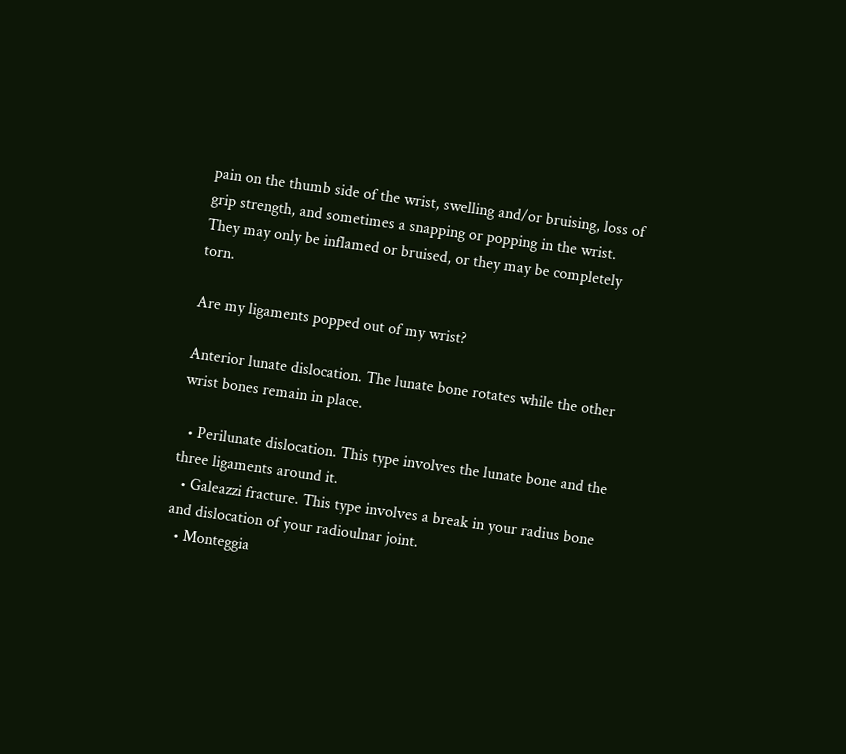pain on the thumb side of the wrist, swelling and/or bruising, loss of grip strength, and sometimes a snapping or popping in the wrist. They may only be inflamed or bruised, or they may be completely torn.

Are my ligaments popped out of my wrist?

Anterior lunate dislocation. The lunate bone rotates while the other wrist bones remain in place.

  • Perilunate dislocation. This type involves the lunate bone and the three ligaments around it.
  • Galeazzi fracture. This type involves a break in your radius bone and dislocation of your radioulnar joint.
  • Monteggia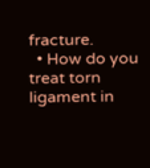fracture.
  • How do you treat torn ligament in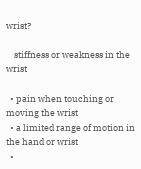wrist?

    stiffness or weakness in the wrist

  • pain when touching or moving the wrist
  • a limited range of motion in the hand or wrist
  •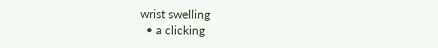wrist swelling
  • a clicking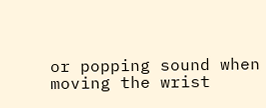or popping sound when moving the wrist